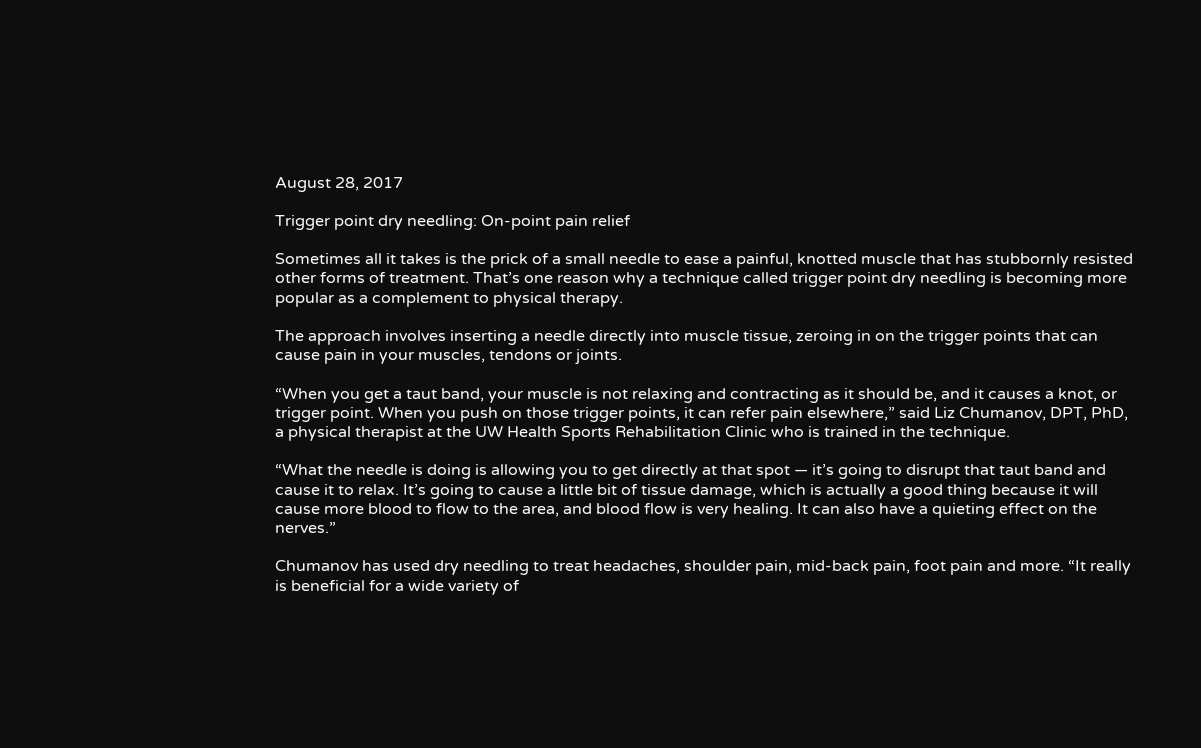August 28, 2017

Trigger point dry needling: On-point pain relief

Sometimes all it takes is the prick of a small needle to ease a painful, knotted muscle that has stubbornly resisted other forms of treatment. That’s one reason why a technique called trigger point dry needling is becoming more popular as a complement to physical therapy.

The approach involves inserting a needle directly into muscle tissue, zeroing in on the trigger points that can cause pain in your muscles, tendons or joints.

“When you get a taut band, your muscle is not relaxing and contracting as it should be, and it causes a knot, or trigger point. When you push on those trigger points, it can refer pain elsewhere,” said Liz Chumanov, DPT, PhD, a physical therapist at the UW Health Sports Rehabilitation Clinic who is trained in the technique.

“What the needle is doing is allowing you to get directly at that spot — it’s going to disrupt that taut band and cause it to relax. It’s going to cause a little bit of tissue damage, which is actually a good thing because it will cause more blood to flow to the area, and blood flow is very healing. It can also have a quieting effect on the nerves.”

Chumanov has used dry needling to treat headaches, shoulder pain, mid-back pain, foot pain and more. “It really is beneficial for a wide variety of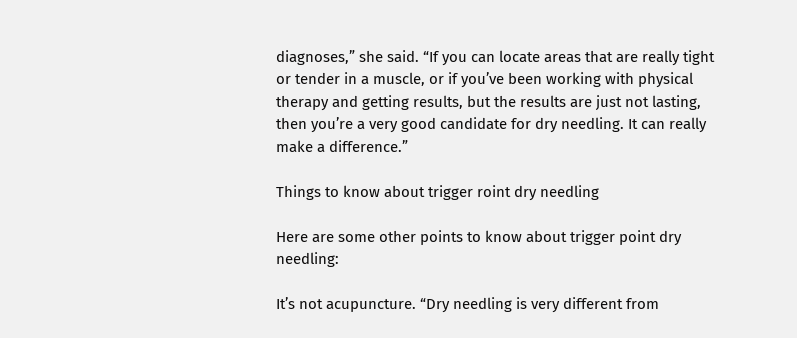diagnoses,” she said. “If you can locate areas that are really tight or tender in a muscle, or if you’ve been working with physical therapy and getting results, but the results are just not lasting, then you’re a very good candidate for dry needling. It can really make a difference.”

Things to know about trigger roint dry needling

Here are some other points to know about trigger point dry needling:

It’s not acupuncture. “Dry needling is very different from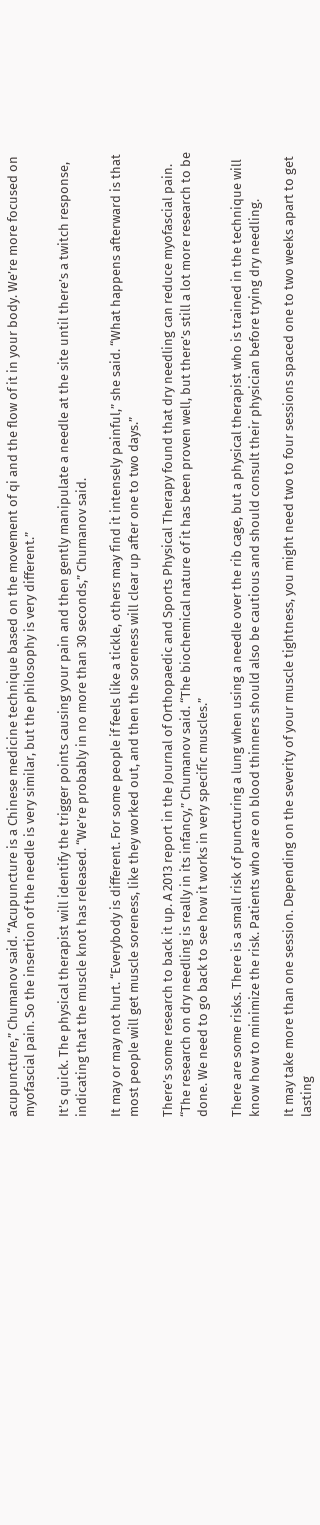acupuncture,” Chumanov said. “Acupuncture is a Chinese medicine technique based on the movement of qi and the flow of it in your body. We’re more focused on myofascial pain. So the insertion of the needle is very similar, but the philosophy is very different.”

It’s quick. The physical therapist will identify the trigger points causing your pain and then gently manipulate a needle at the site until there’s a twitch response, indicating that the muscle knot has released. “We’re probably in no more than 30 seconds,” Chumanov said.

It may or may not hurt. “Everybody is different. For some people if feels like a tickle, others may find it intensely painful,” she said. “What happens afterward is that most people will get muscle soreness, like they worked out, and then the soreness will clear up after one to two days.”

There’s some research to back it up. A 2013 report in the Journal of Orthopaedic and Sports Physical Therapy found that dry needling can reduce myofascial pain. “The research on dry needling is really in its infancy,” Chumanov said. “The biochemical nature of it has been proven well, but there’s still a lot more research to be done. We need to go back to see how it works in very specific muscles.”

There are some risks. There is a small risk of puncturing a lung when using a needle over the rib cage, but a physical therapist who is trained in the technique will know how to minimize the risk. Patients who are on blood thinners should also be cautious and should consult their physician before trying dry needling.

It may take more than one session. Depending on the severity of your muscle tightness, you might need two to four sessions spaced one to two weeks apart to get lasting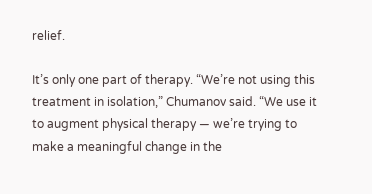relief.

It’s only one part of therapy. “We’re not using this treatment in isolation,” Chumanov said. “We use it to augment physical therapy — we’re trying to make a meaningful change in the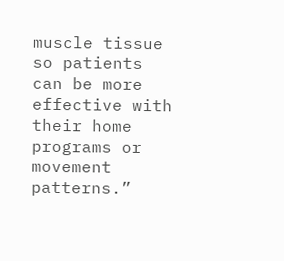muscle tissue so patients can be more effective with their home programs or movement patterns.”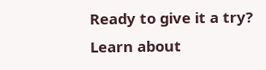Ready to give it a try? Learn about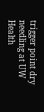trigger point dry needling at UW Health